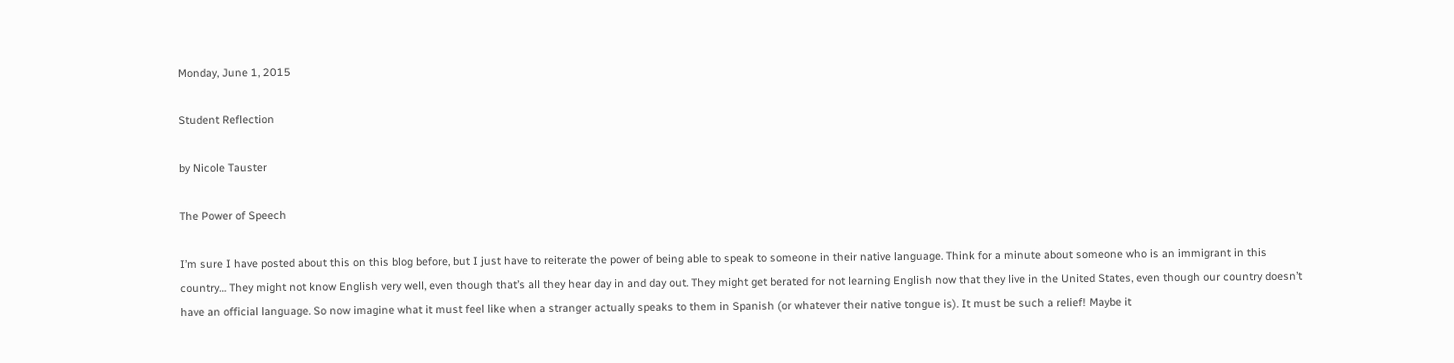Monday, June 1, 2015

Student Reflection

by Nicole Tauster

The Power of Speech

I’m sure I have posted about this on this blog before, but I just have to reiterate the power of being able to speak to someone in their native language. Think for a minute about someone who is an immigrant in this country… They might not know English very well, even though that’s all they hear day in and day out. They might get berated for not learning English now that they live in the United States, even though our country doesn’t have an official language. So now imagine what it must feel like when a stranger actually speaks to them in Spanish (or whatever their native tongue is). It must be such a relief! Maybe it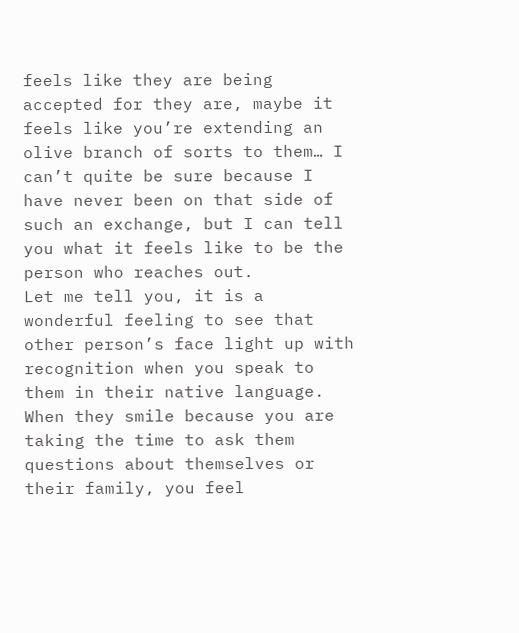feels like they are being accepted for they are, maybe it feels like you’re extending an olive branch of sorts to them… I can’t quite be sure because I have never been on that side of such an exchange, but I can tell you what it feels like to be the person who reaches out.
Let me tell you, it is a wonderful feeling to see that other person’s face light up with recognition when you speak to them in their native language. When they smile because you are taking the time to ask them questions about themselves or their family, you feel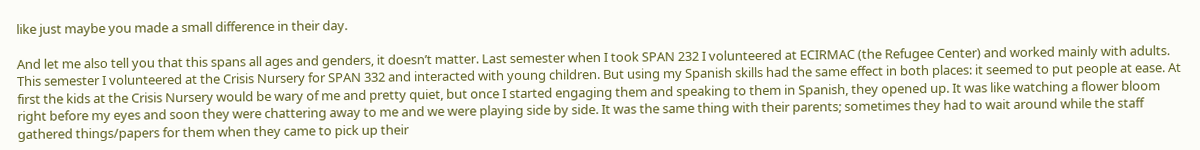like just maybe you made a small difference in their day.

And let me also tell you that this spans all ages and genders, it doesn’t matter. Last semester when I took SPAN 232 I volunteered at ECIRMAC (the Refugee Center) and worked mainly with adults. This semester I volunteered at the Crisis Nursery for SPAN 332 and interacted with young children. But using my Spanish skills had the same effect in both places: it seemed to put people at ease. At first the kids at the Crisis Nursery would be wary of me and pretty quiet, but once I started engaging them and speaking to them in Spanish, they opened up. It was like watching a flower bloom right before my eyes and soon they were chattering away to me and we were playing side by side. It was the same thing with their parents; sometimes they had to wait around while the staff gathered things/papers for them when they came to pick up their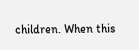children. When this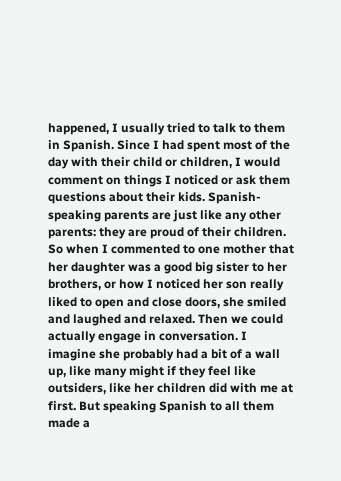happened, I usually tried to talk to them in Spanish. Since I had spent most of the day with their child or children, I would comment on things I noticed or ask them questions about their kids. Spanish-speaking parents are just like any other parents: they are proud of their children. So when I commented to one mother that her daughter was a good big sister to her brothers, or how I noticed her son really liked to open and close doors, she smiled and laughed and relaxed. Then we could actually engage in conversation. I imagine she probably had a bit of a wall up, like many might if they feel like outsiders, like her children did with me at first. But speaking Spanish to all them made a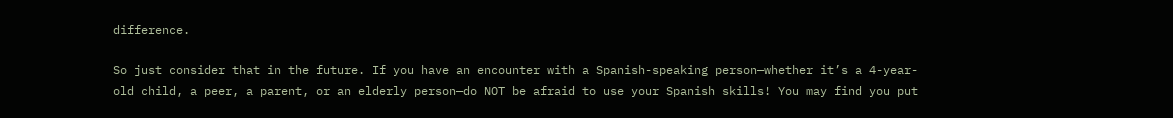difference.

So just consider that in the future. If you have an encounter with a Spanish-speaking person—whether it’s a 4-year-old child, a peer, a parent, or an elderly person—do NOT be afraid to use your Spanish skills! You may find you put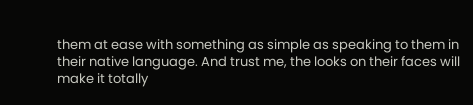them at ease with something as simple as speaking to them in their native language. And trust me, the looks on their faces will make it totally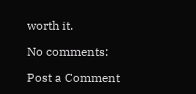worth it.

No comments:

Post a Comment